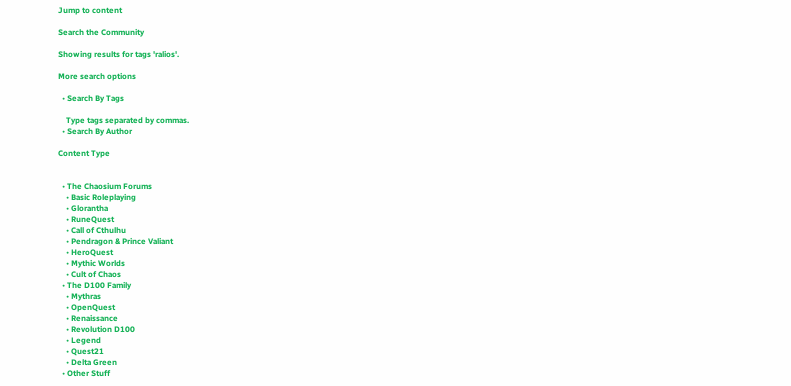Jump to content

Search the Community

Showing results for tags 'ralios'.

More search options

  • Search By Tags

    Type tags separated by commas.
  • Search By Author

Content Type


  • The Chaosium Forums
    • Basic Roleplaying
    • Glorantha
    • RuneQuest
    • Call of Cthulhu
    • Pendragon & Prince Valiant
    • HeroQuest
    • Mythic Worlds
    • Cult of Chaos
  • The D100 Family
    • Mythras
    • OpenQuest
    • Renaissance
    • Revolution D100
    • Legend
    • Quest21
    • Delta Green
  • Other Stuff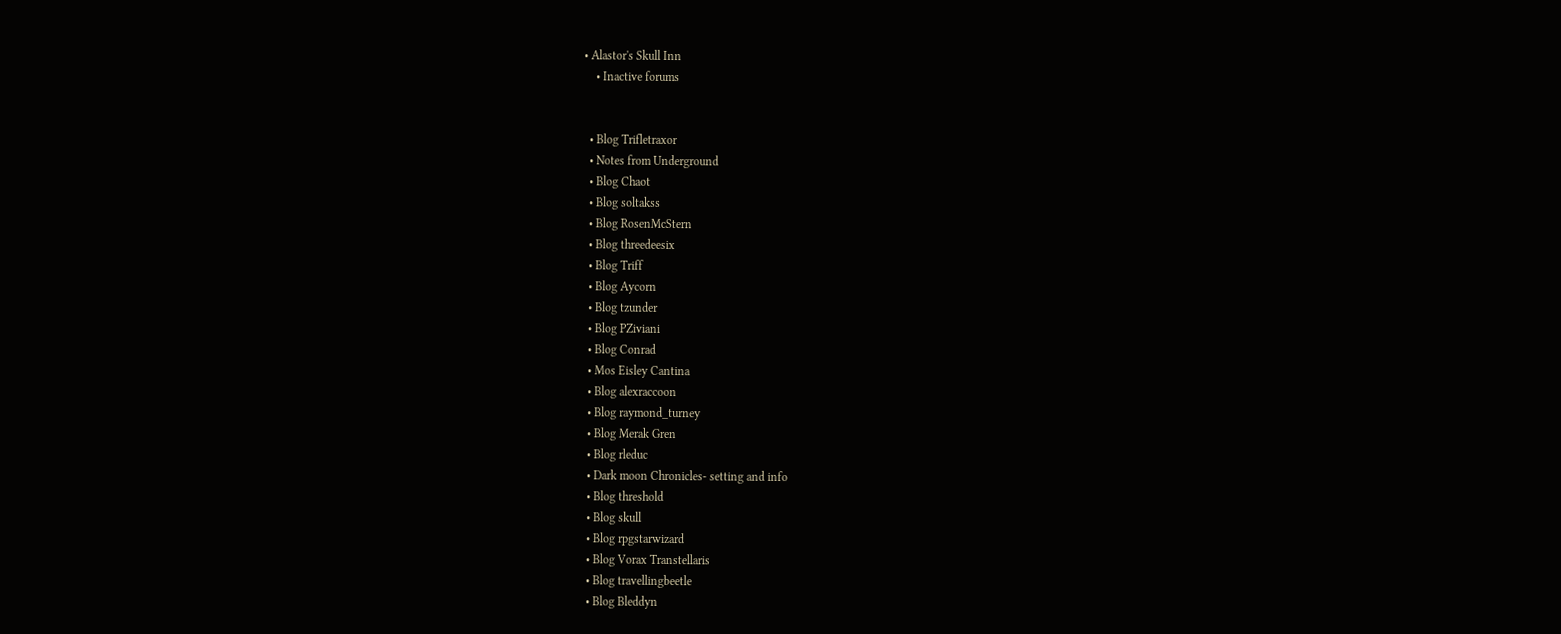• Alastor's Skull Inn
    • Inactive forums


  • Blog Trifletraxor
  • Notes from Underground
  • Blog Chaot
  • Blog soltakss
  • Blog RosenMcStern
  • Blog threedeesix
  • Blog Triff
  • Blog Aycorn
  • Blog tzunder
  • Blog PZiviani
  • Blog Conrad
  • Mos Eisley Cantina
  • Blog alexraccoon
  • Blog raymond_turney
  • Blog Merak Gren
  • Blog rleduc
  • Dark moon Chronicles- setting and info
  • Blog threshold
  • Blog skull
  • Blog rpgstarwizard
  • Blog Vorax Transtellaris
  • Blog travellingbeetle
  • Blog Bleddyn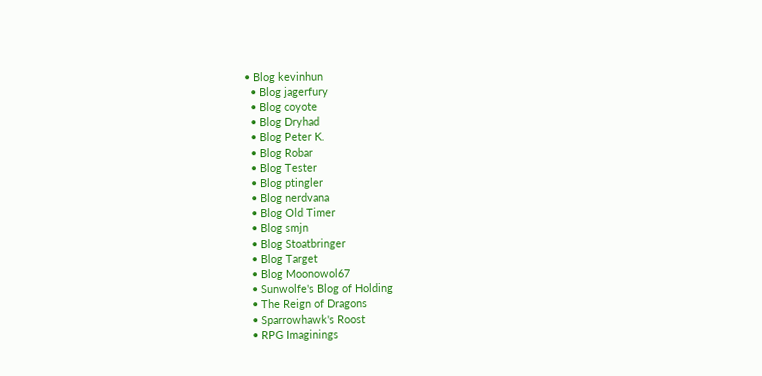• Blog kevinhun
  • Blog jagerfury
  • Blog coyote
  • Blog Dryhad
  • Blog Peter K.
  • Blog Robar
  • Blog Tester
  • Blog ptingler
  • Blog nerdvana
  • Blog Old Timer
  • Blog smjn
  • Blog Stoatbringer
  • Blog Target
  • Blog Moonowol67
  • Sunwolfe's Blog of Holding
  • The Reign of Dragons
  • Sparrowhawk's Roost
  • RPG Imaginings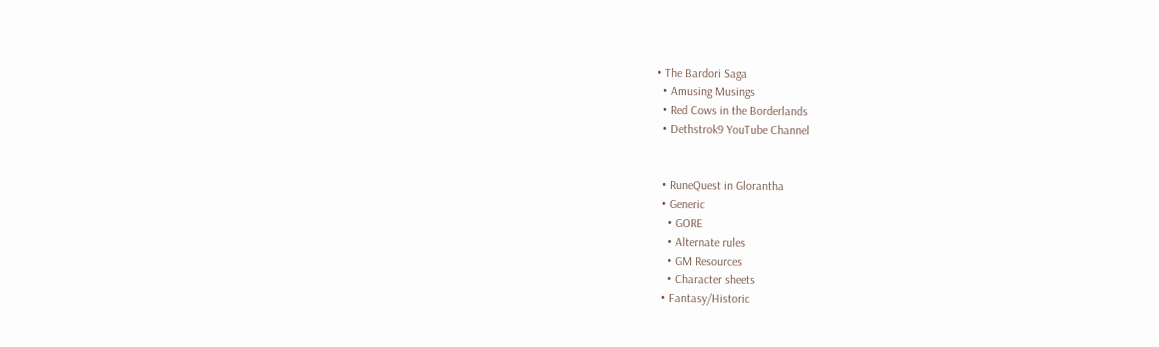• The Bardori Saga
  • Amusing Musings
  • Red Cows in the Borderlands
  • Dethstrok9 YouTube Channel


  • RuneQuest in Glorantha
  • Generic
    • GORE
    • Alternate rules
    • GM Resources
    • Character sheets
  • Fantasy/Historic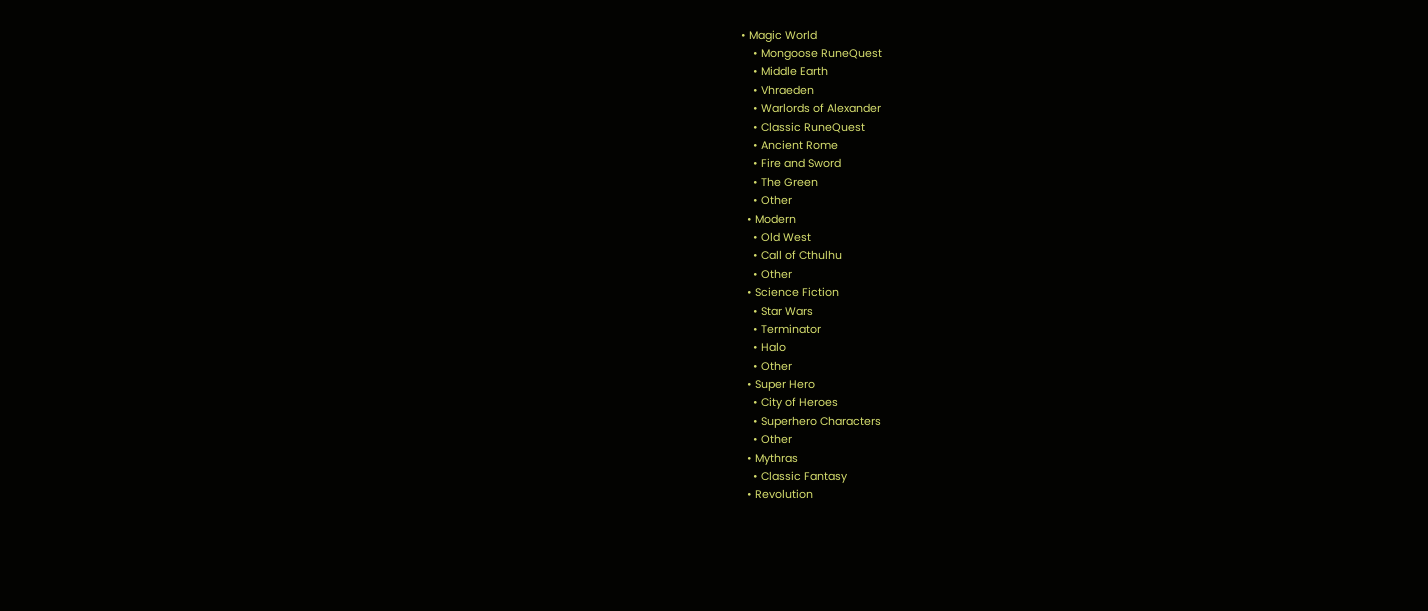• Magic World
    • Mongoose RuneQuest
    • Middle Earth
    • Vhraeden
    • Warlords of Alexander
    • Classic RuneQuest
    • Ancient Rome
    • Fire and Sword
    • The Green
    • Other
  • Modern
    • Old West
    • Call of Cthulhu
    • Other
  • Science Fiction
    • Star Wars
    • Terminator
    • Halo
    • Other
  • Super Hero
    • City of Heroes
    • Superhero Characters
    • Other
  • Mythras
    • Classic Fantasy
  • Revolution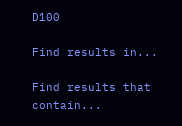D100

Find results in...

Find results that contain...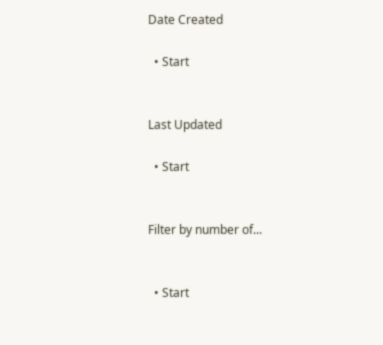Date Created

  • Start


Last Updated

  • Start


Filter by number of...


  • Start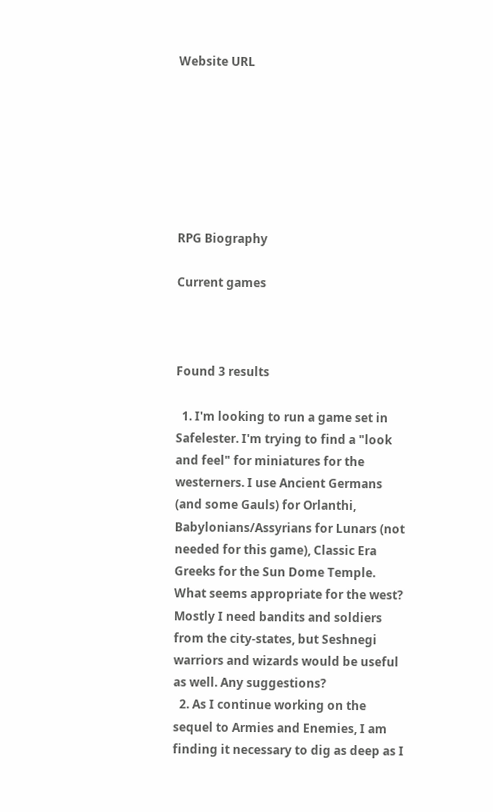Website URL







RPG Biography

Current games



Found 3 results

  1. I'm looking to run a game set in Safelester. I'm trying to find a "look and feel" for miniatures for the westerners. I use Ancient Germans (and some Gauls) for Orlanthi, Babylonians/Assyrians for Lunars (not needed for this game), Classic Era Greeks for the Sun Dome Temple. What seems appropriate for the west? Mostly I need bandits and soldiers from the city-states, but Seshnegi warriors and wizards would be useful as well. Any suggestions?
  2. As I continue working on the sequel to Armies and Enemies, I am finding it necessary to dig as deep as I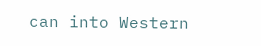can into Western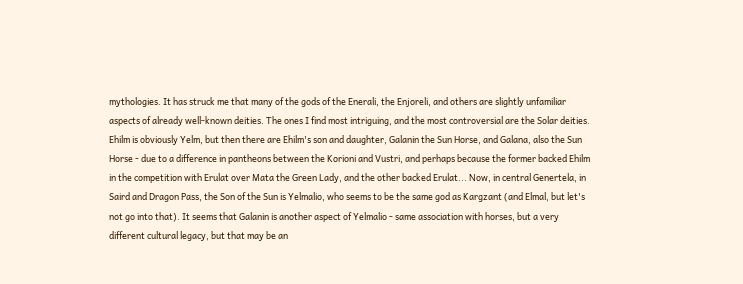mythologies. It has struck me that many of the gods of the Enerali, the Enjoreli, and others are slightly unfamiliar aspects of already well-known deities. The ones I find most intriguing, and the most controversial are the Solar deities. Ehilm is obviously Yelm, but then there are Ehilm's son and daughter, Galanin the Sun Horse, and Galana, also the Sun Horse - due to a difference in pantheons between the Korioni and Vustri, and perhaps because the former backed Ehilm in the competition with Erulat over Mata the Green Lady, and the other backed Erulat... Now, in central Genertela, in Saird and Dragon Pass, the Son of the Sun is Yelmalio, who seems to be the same god as Kargzant (and Elmal, but let's not go into that). It seems that Galanin is another aspect of Yelmalio - same association with horses, but a very different cultural legacy, but that may be an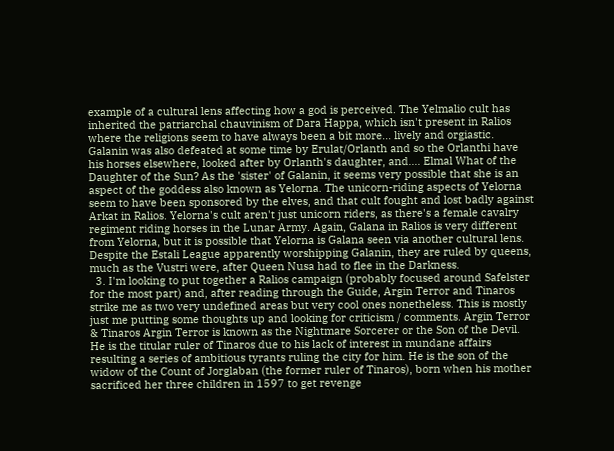example of a cultural lens affecting how a god is perceived. The Yelmalio cult has inherited the patriarchal chauvinism of Dara Happa, which isn't present in Ralios where the religions seem to have always been a bit more... lively and orgiastic. Galanin was also defeated at some time by Erulat/Orlanth and so the Orlanthi have his horses elsewhere, looked after by Orlanth's daughter, and.... Elmal What of the Daughter of the Sun? As the 'sister' of Galanin, it seems very possible that she is an aspect of the goddess also known as Yelorna. The unicorn-riding aspects of Yelorna seem to have been sponsored by the elves, and that cult fought and lost badly against Arkat in Ralios. Yelorna's cult aren't just unicorn riders, as there's a female cavalry regiment riding horses in the Lunar Army. Again, Galana in Ralios is very different from Yelorna, but it is possible that Yelorna is Galana seen via another cultural lens. Despite the Estali League apparently worshipping Galanin, they are ruled by queens, much as the Vustri were, after Queen Nusa had to flee in the Darkness.
  3. I'm looking to put together a Ralios campaign (probably focused around Safelster for the most part) and, after reading through the Guide, Argin Terror and Tinaros strike me as two very undefined areas but very cool ones nonetheless. This is mostly just me putting some thoughts up and looking for criticism / comments. Argin Terror & Tinaros Argin Terror is known as the Nightmare Sorcerer or the Son of the Devil. He is the titular ruler of Tinaros due to his lack of interest in mundane affairs resulting a series of ambitious tyrants ruling the city for him. He is the son of the widow of the Count of Jorglaban (the former ruler of Tinaros), born when his mother sacrificed her three children in 1597 to get revenge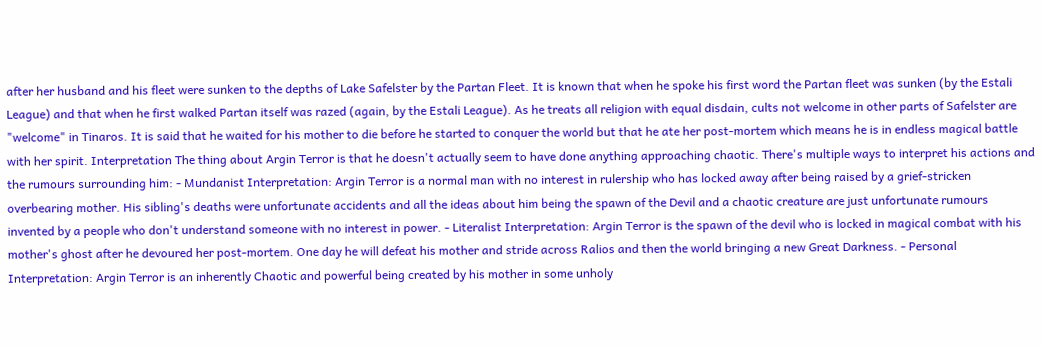after her husband and his fleet were sunken to the depths of Lake Safelster by the Partan Fleet. It is known that when he spoke his first word the Partan fleet was sunken (by the Estali League) and that when he first walked Partan itself was razed (again, by the Estali League). As he treats all religion with equal disdain, cults not welcome in other parts of Safelster are "welcome" in Tinaros. It is said that he waited for his mother to die before he started to conquer the world but that he ate her post-mortem which means he is in endless magical battle with her spirit. Interpretation The thing about Argin Terror is that he doesn't actually seem to have done anything approaching chaotic. There's multiple ways to interpret his actions and the rumours surrounding him: - Mundanist Interpretation: Argin Terror is a normal man with no interest in rulership who has locked away after being raised by a grief-stricken overbearing mother. His sibling's deaths were unfortunate accidents and all the ideas about him being the spawn of the Devil and a chaotic creature are just unfortunate rumours invented by a people who don't understand someone with no interest in power. - Literalist Interpretation: Argin Terror is the spawn of the devil who is locked in magical combat with his mother's ghost after he devoured her post-mortem. One day he will defeat his mother and stride across Ralios and then the world bringing a new Great Darkness. - Personal Interpretation: Argin Terror is an inherently Chaotic and powerful being created by his mother in some unholy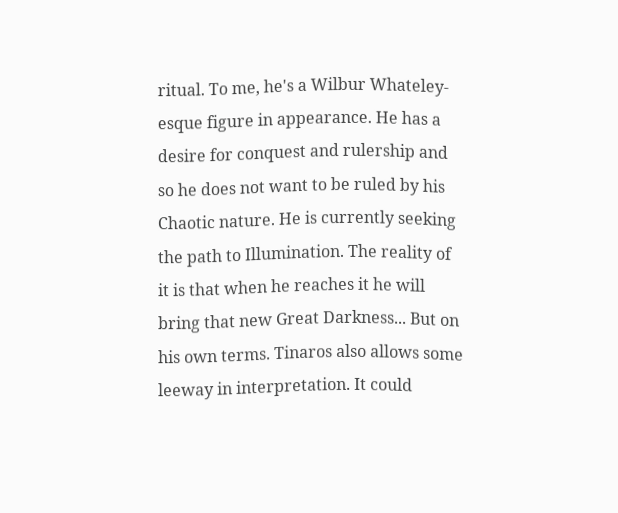ritual. To me, he's a Wilbur Whateley-esque figure in appearance. He has a desire for conquest and rulership and so he does not want to be ruled by his Chaotic nature. He is currently seeking the path to Illumination. The reality of it is that when he reaches it he will bring that new Great Darkness... But on his own terms. Tinaros also allows some leeway in interpretation. It could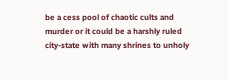be a cess pool of chaotic cults and murder or it could be a harshly ruled city-state with many shrines to unholy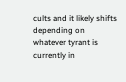cults and it likely shifts depending on whatever tyrant is currently in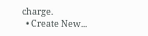charge.
  • Create New...